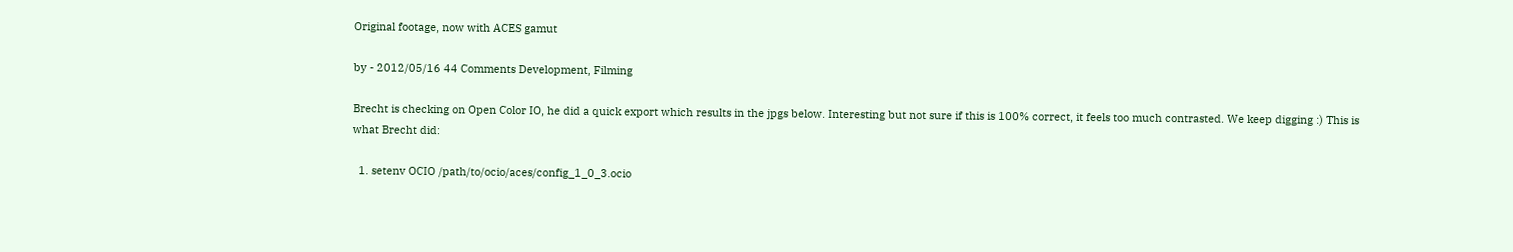Original footage, now with ACES gamut

by - 2012/05/16 44 Comments Development, Filming

Brecht is checking on Open Color IO, he did a quick export which results in the jpgs below. Interesting but not sure if this is 100% correct, it feels too much contrasted. We keep digging :) This is what Brecht did:

  1. setenv OCIO /path/to/ocio/aces/config_1_0_3.ocio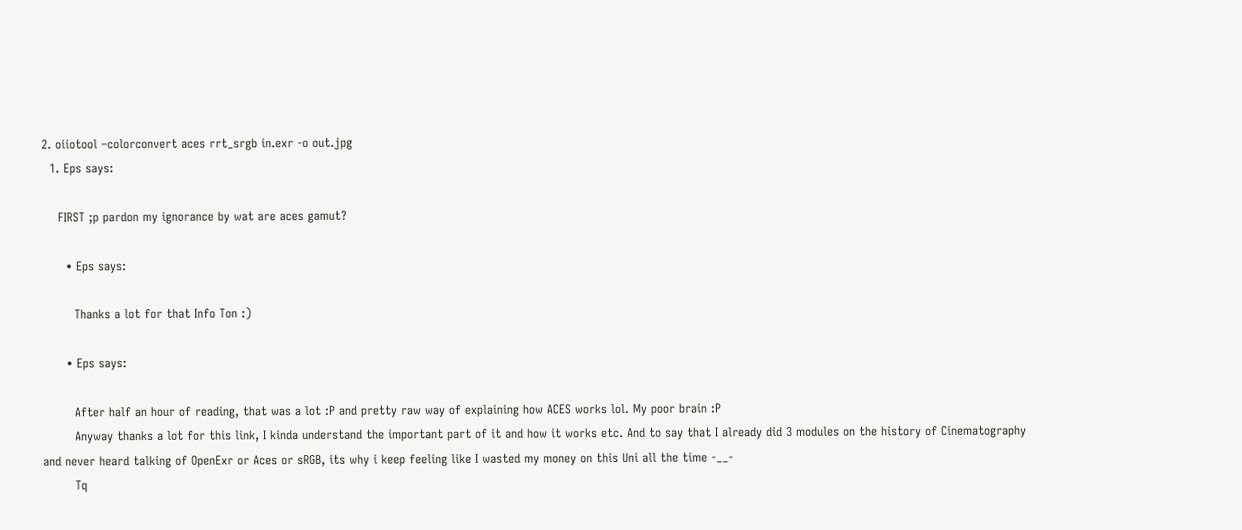2. oiiotool –colorconvert aces rrt_srgb in.exr -o out.jpg
  1. Eps says:

    FIRST ;p pardon my ignorance by wat are aces gamut?

      • Eps says:

        Thanks a lot for that Info Ton :)

      • Eps says:

        After half an hour of reading, that was a lot :P and pretty raw way of explaining how ACES works lol. My poor brain :P
        Anyway thanks a lot for this link, I kinda understand the important part of it and how it works etc. And to say that I already did 3 modules on the history of Cinematography and never heard talking of OpenExr or Aces or sRGB, its why i keep feeling like I wasted my money on this Uni all the time -__-
        Tq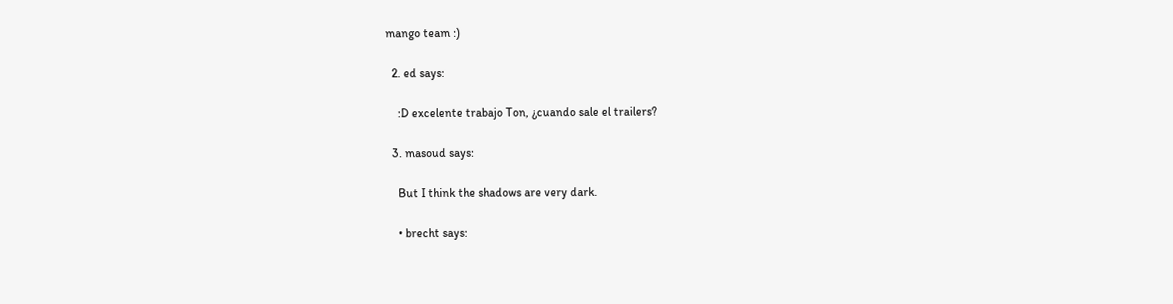mango team :)

  2. ed says:

    :D excelente trabajo Ton, ¿cuando sale el trailers?

  3. masoud says:

    But I think the shadows are very dark.

    • brecht says: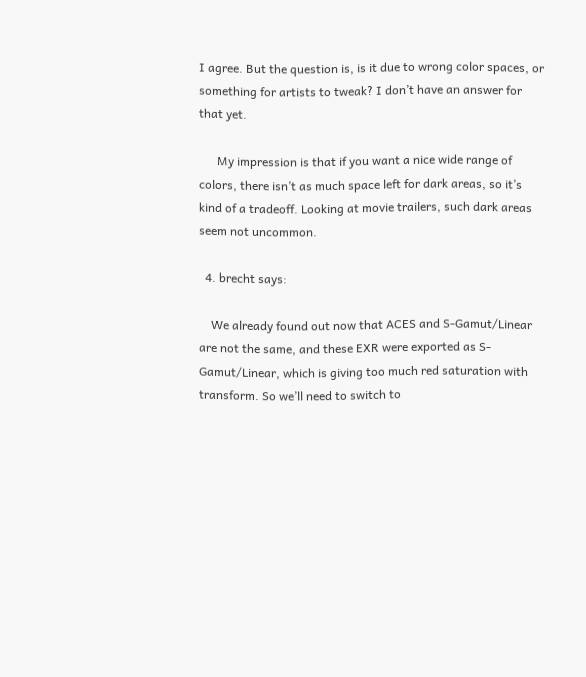I agree. But the question is, is it due to wrong color spaces, or something for artists to tweak? I don’t have an answer for that yet.

      My impression is that if you want a nice wide range of colors, there isn’t as much space left for dark areas, so it’s kind of a tradeoff. Looking at movie trailers, such dark areas seem not uncommon.

  4. brecht says:

    We already found out now that ACES and S-Gamut/Linear are not the same, and these EXR were exported as S-Gamut/Linear, which is giving too much red saturation with transform. So we’ll need to switch to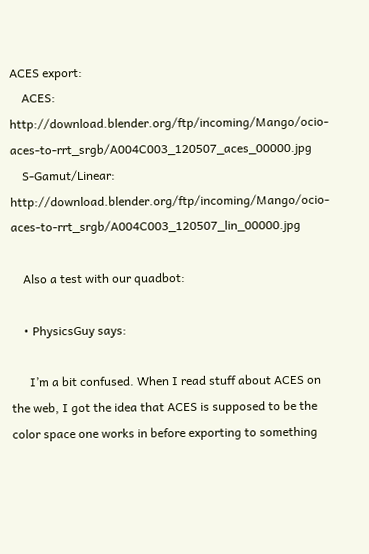ACES export:
    ACES: http://download.blender.org/ftp/incoming/Mango/ocio-aces-to-rrt_srgb/A004C003_120507_aces_00000.jpg
    S-Gamut/Linear: http://download.blender.org/ftp/incoming/Mango/ocio-aces-to-rrt_srgb/A004C003_120507_lin_00000.jpg

    Also a test with our quadbot:

    • PhysicsGuy says:

      I’m a bit confused. When I read stuff about ACES on the web, I got the idea that ACES is supposed to be the color space one works in before exporting to something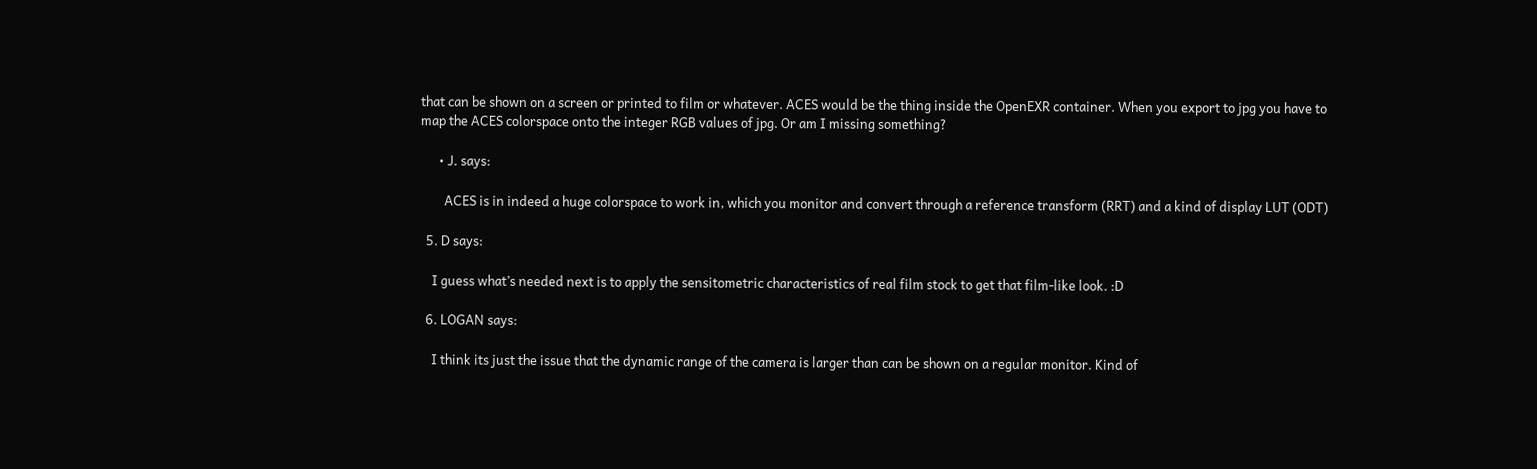that can be shown on a screen or printed to film or whatever. ACES would be the thing inside the OpenEXR container. When you export to jpg you have to map the ACES colorspace onto the integer RGB values of jpg. Or am I missing something?

      • J. says:

        ACES is in indeed a huge colorspace to work in, which you monitor and convert through a reference transform (RRT) and a kind of display LUT (ODT)

  5. D says:

    I guess what’s needed next is to apply the sensitometric characteristics of real film stock to get that film-like look. :D

  6. LOGAN says:

    I think its just the issue that the dynamic range of the camera is larger than can be shown on a regular monitor. Kind of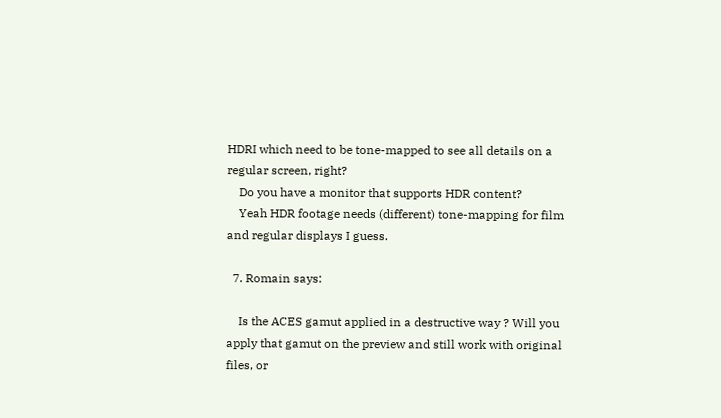HDRI which need to be tone-mapped to see all details on a regular screen, right?
    Do you have a monitor that supports HDR content?
    Yeah HDR footage needs (different) tone-mapping for film and regular displays I guess.

  7. Romain says:

    Is the ACES gamut applied in a destructive way ? Will you apply that gamut on the preview and still work with original files, or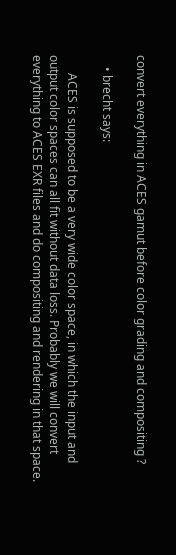convert everything in ACES gamut before color grading and compositing ?

    • brecht says:

      ACES is supposed to be a very wide color space, in which the input and output color spaces can all fit without data loss. Probably we will convert everything to ACES EXR files and do compositing and rendering in that space.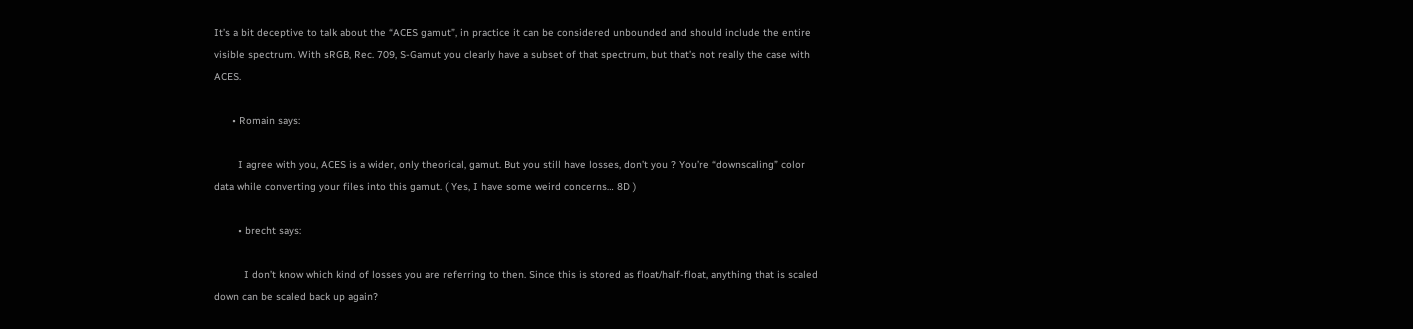It’s a bit deceptive to talk about the “ACES gamut”, in practice it can be considered unbounded and should include the entire visible spectrum. With sRGB, Rec. 709, S-Gamut you clearly have a subset of that spectrum, but that’s not really the case with ACES.

      • Romain says:

        I agree with you, ACES is a wider, only theorical, gamut. But you still have losses, don’t you ? You’re “downscaling” color data while converting your files into this gamut. ( Yes, I have some weird concerns… 8D )

        • brecht says:

          I don’t know which kind of losses you are referring to then. Since this is stored as float/half-float, anything that is scaled down can be scaled back up again?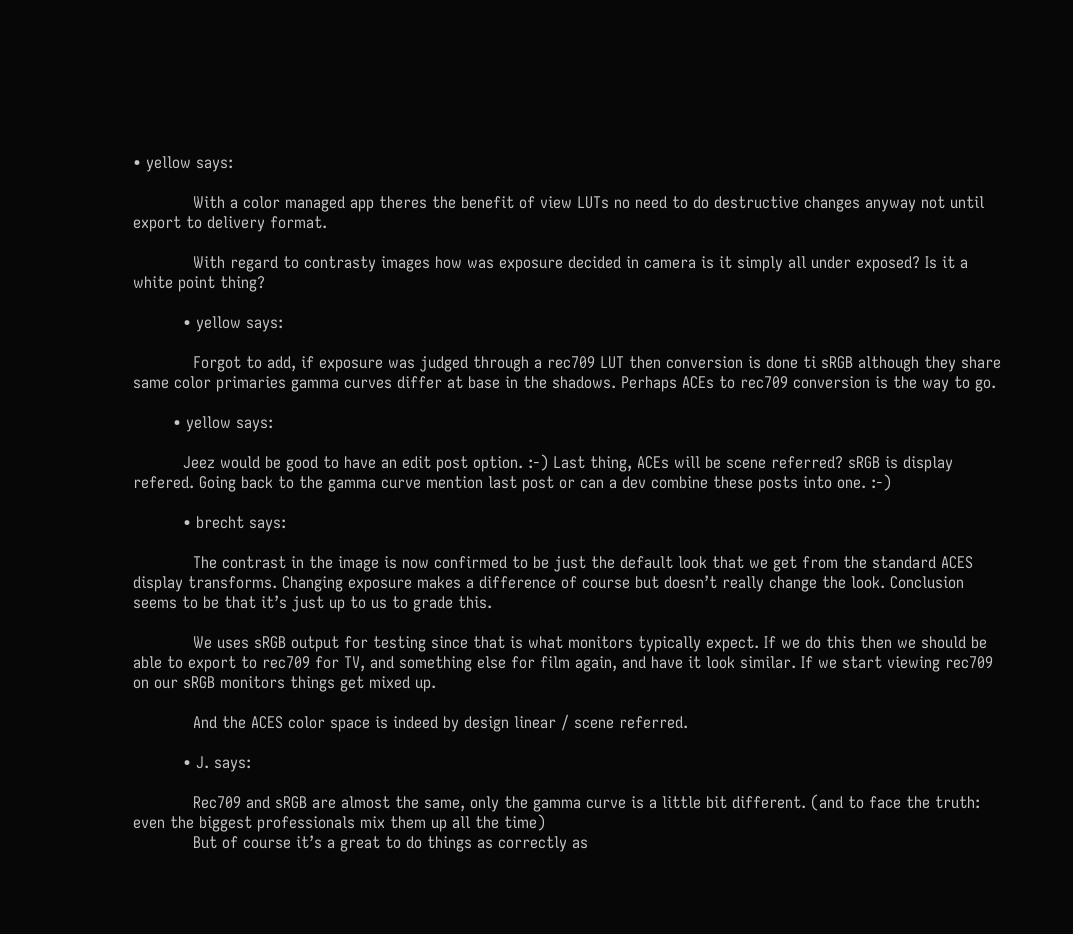• yellow says:

            With a color managed app theres the benefit of view LUTs no need to do destructive changes anyway not until export to delivery format.

            With regard to contrasty images how was exposure decided in camera is it simply all under exposed? Is it a white point thing?

          • yellow says:

            Forgot to add, if exposure was judged through a rec709 LUT then conversion is done ti sRGB although they share same color primaries gamma curves differ at base in the shadows. Perhaps ACEs to rec709 conversion is the way to go.

        • yellow says:

          Jeez would be good to have an edit post option. :-) Last thing, ACEs will be scene referred? sRGB is display refered. Going back to the gamma curve mention last post or can a dev combine these posts into one. :-)

          • brecht says:

            The contrast in the image is now confirmed to be just the default look that we get from the standard ACES display transforms. Changing exposure makes a difference of course but doesn’t really change the look. Conclusion seems to be that it’s just up to us to grade this.

            We uses sRGB output for testing since that is what monitors typically expect. If we do this then we should be able to export to rec709 for TV, and something else for film again, and have it look similar. If we start viewing rec709 on our sRGB monitors things get mixed up.

            And the ACES color space is indeed by design linear / scene referred.

          • J. says:

            Rec709 and sRGB are almost the same, only the gamma curve is a little bit different. (and to face the truth: even the biggest professionals mix them up all the time)
            But of course it’s a great to do things as correctly as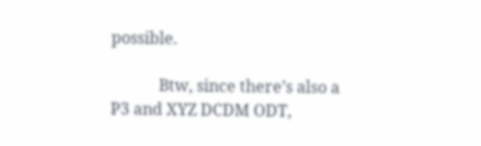possible.

            Btw, since there’s also a P3 and XYZ DCDM ODT,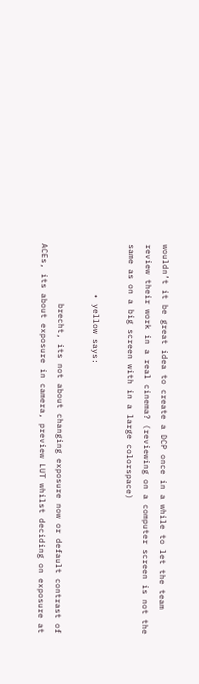wouldn’t it be great idea to create a DCP once in a while to let the team review their work in a real cinema? (reviewing on a computer screen is not the same as on a big screen with in a large colorspace)

          • yellow says:

            brecht, its not about changing exposure now or default contrast of ACEs, its about exposure in camera, preview LUT whilst deciding on exposure at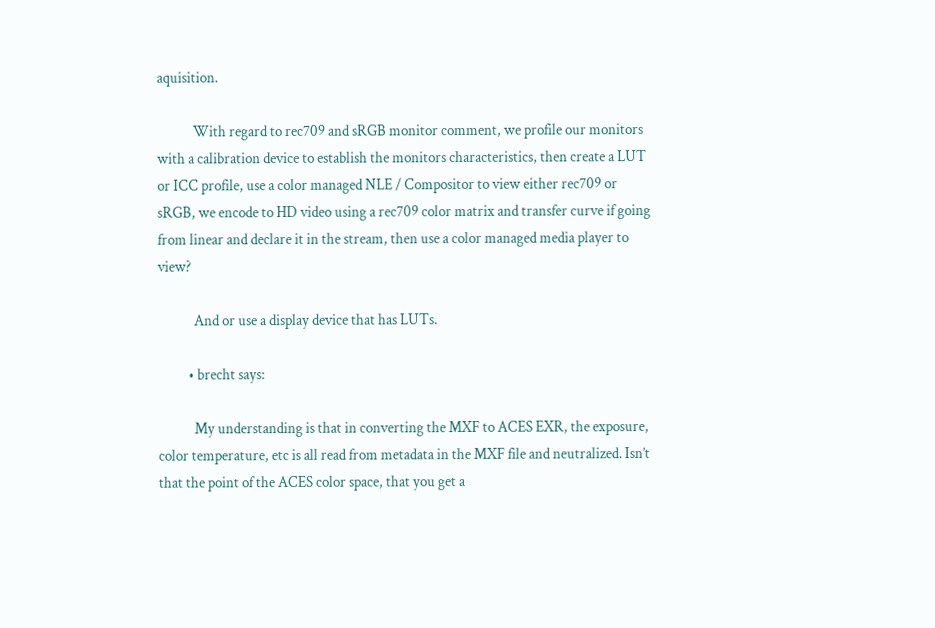aquisition.

            With regard to rec709 and sRGB monitor comment, we profile our monitors with a calibration device to establish the monitors characteristics, then create a LUT or ICC profile, use a color managed NLE / Compositor to view either rec709 or sRGB, we encode to HD video using a rec709 color matrix and transfer curve if going from linear and declare it in the stream, then use a color managed media player to view?

            And or use a display device that has LUTs.

          • brecht says:

            My understanding is that in converting the MXF to ACES EXR, the exposure, color temperature, etc is all read from metadata in the MXF file and neutralized. Isn’t that the point of the ACES color space, that you get a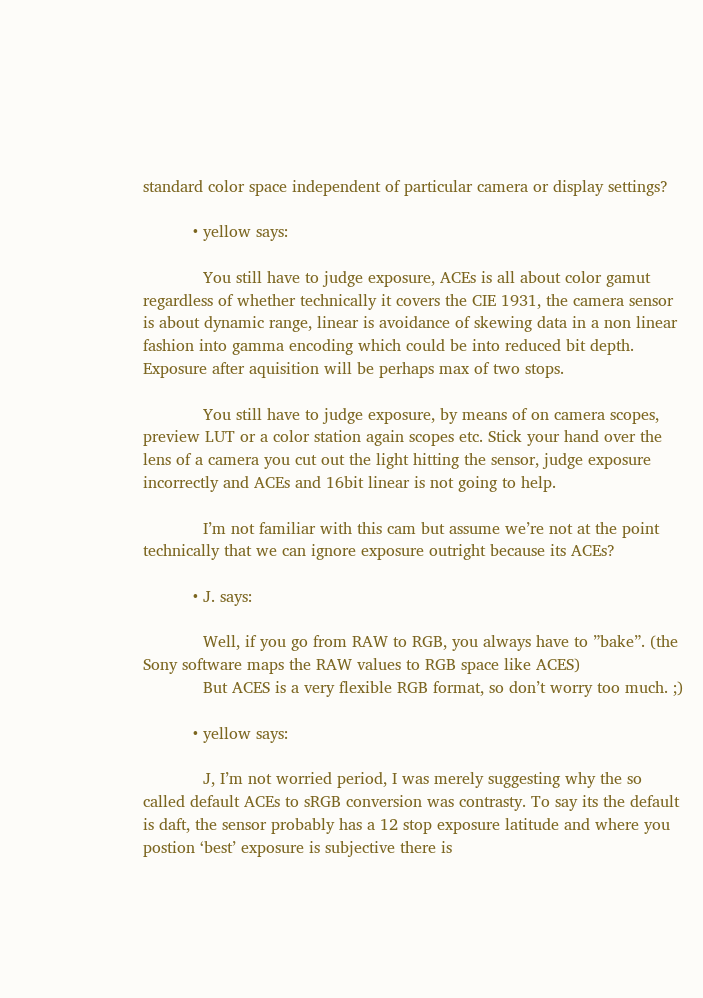standard color space independent of particular camera or display settings?

          • yellow says:

            You still have to judge exposure, ACEs is all about color gamut regardless of whether technically it covers the CIE 1931, the camera sensor is about dynamic range, linear is avoidance of skewing data in a non linear fashion into gamma encoding which could be into reduced bit depth. Exposure after aquisition will be perhaps max of two stops.

            You still have to judge exposure, by means of on camera scopes, preview LUT or a color station again scopes etc. Stick your hand over the lens of a camera you cut out the light hitting the sensor, judge exposure incorrectly and ACEs and 16bit linear is not going to help.

            I’m not familiar with this cam but assume we’re not at the point technically that we can ignore exposure outright because its ACEs?

          • J. says:

            Well, if you go from RAW to RGB, you always have to ”bake”. (the Sony software maps the RAW values to RGB space like ACES)
            But ACES is a very flexible RGB format, so don’t worry too much. ;)

          • yellow says:

            J, I’m not worried period, I was merely suggesting why the so called default ACEs to sRGB conversion was contrasty. To say its the default is daft, the sensor probably has a 12 stop exposure latitude and where you postion ‘best’ exposure is subjective there is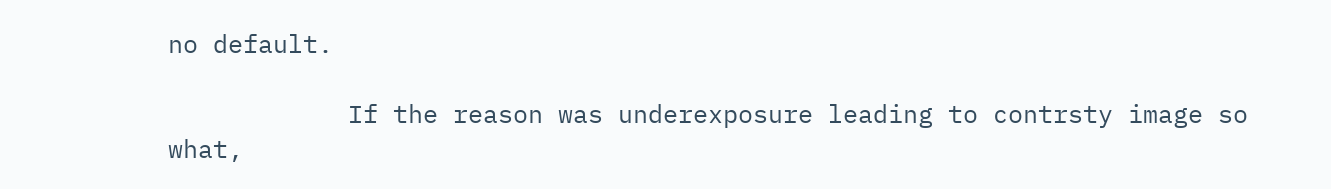no default.

            If the reason was underexposure leading to contrsty image so what,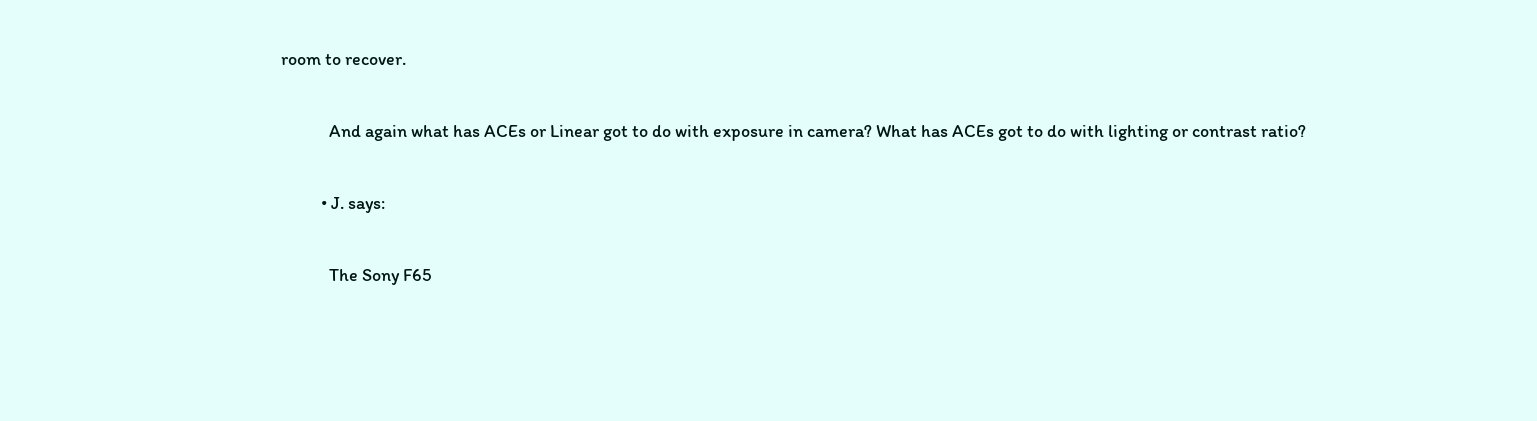room to recover.

            And again what has ACEs or Linear got to do with exposure in camera? What has ACEs got to do with lighting or contrast ratio?

          • J. says:

            The Sony F65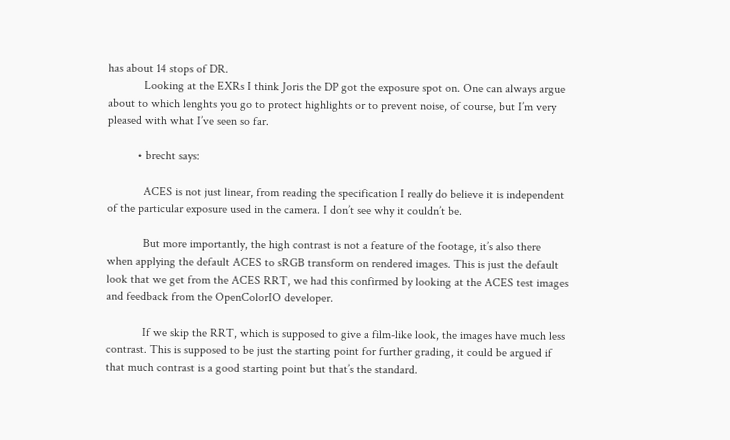has about 14 stops of DR.
            Looking at the EXRs I think Joris the DP got the exposure spot on. One can always argue about to which lenghts you go to protect highlights or to prevent noise, of course, but I’m very pleased with what I’ve seen so far.

          • brecht says:

            ACES is not just linear, from reading the specification I really do believe it is independent of the particular exposure used in the camera. I don’t see why it couldn’t be.

            But more importantly, the high contrast is not a feature of the footage, it’s also there when applying the default ACES to sRGB transform on rendered images. This is just the default look that we get from the ACES RRT, we had this confirmed by looking at the ACES test images and feedback from the OpenColorIO developer.

            If we skip the RRT, which is supposed to give a film-like look, the images have much less contrast. This is supposed to be just the starting point for further grading, it could be argued if that much contrast is a good starting point but that’s the standard.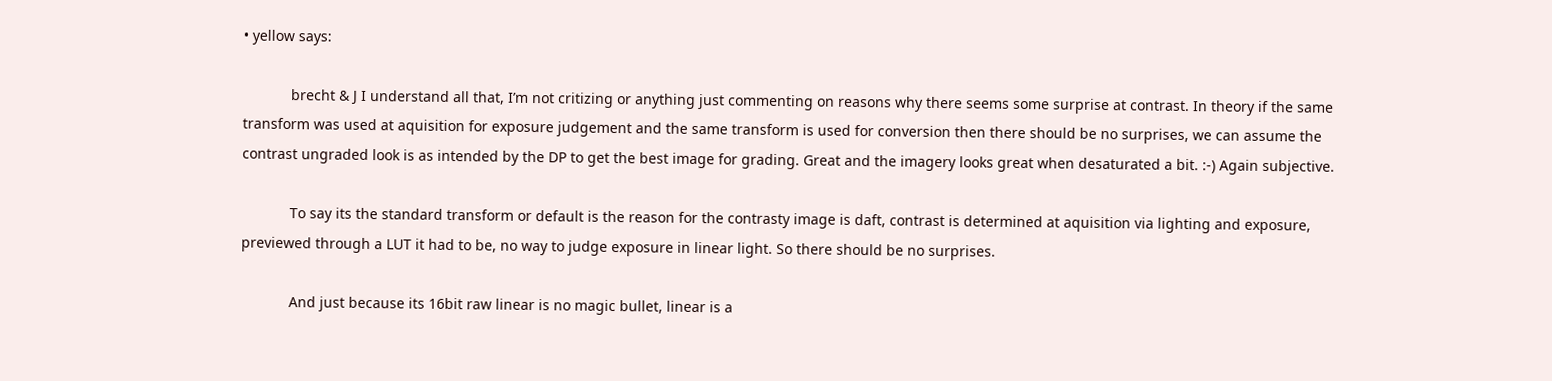• yellow says:

            brecht & J I understand all that, I’m not critizing or anything just commenting on reasons why there seems some surprise at contrast. In theory if the same transform was used at aquisition for exposure judgement and the same transform is used for conversion then there should be no surprises, we can assume the contrast ungraded look is as intended by the DP to get the best image for grading. Great and the imagery looks great when desaturated a bit. :-) Again subjective.

            To say its the standard transform or default is the reason for the contrasty image is daft, contrast is determined at aquisition via lighting and exposure, previewed through a LUT it had to be, no way to judge exposure in linear light. So there should be no surprises.

            And just because its 16bit raw linear is no magic bullet, linear is a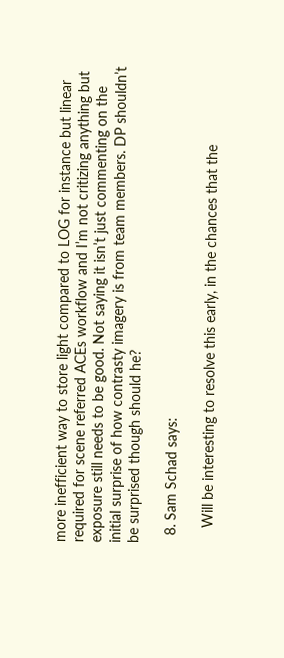more inefficient way to store light compared to LOG for instance but linear required for scene referred ACEs workflow and I’m not critizing anything but exposure still needs to be good. Not saying it isn’t just commenting on the initial surprise of how contrasty imagery is from team members. DP shouldn’t be surprised though should he?

  8. Sam Schad says:

    Will be interesting to resolve this early, in the chances that the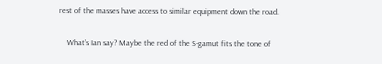rest of the masses have access to similar equipment down the road.

    What’s Ian say? Maybe the red of the S-gamut fits the tone of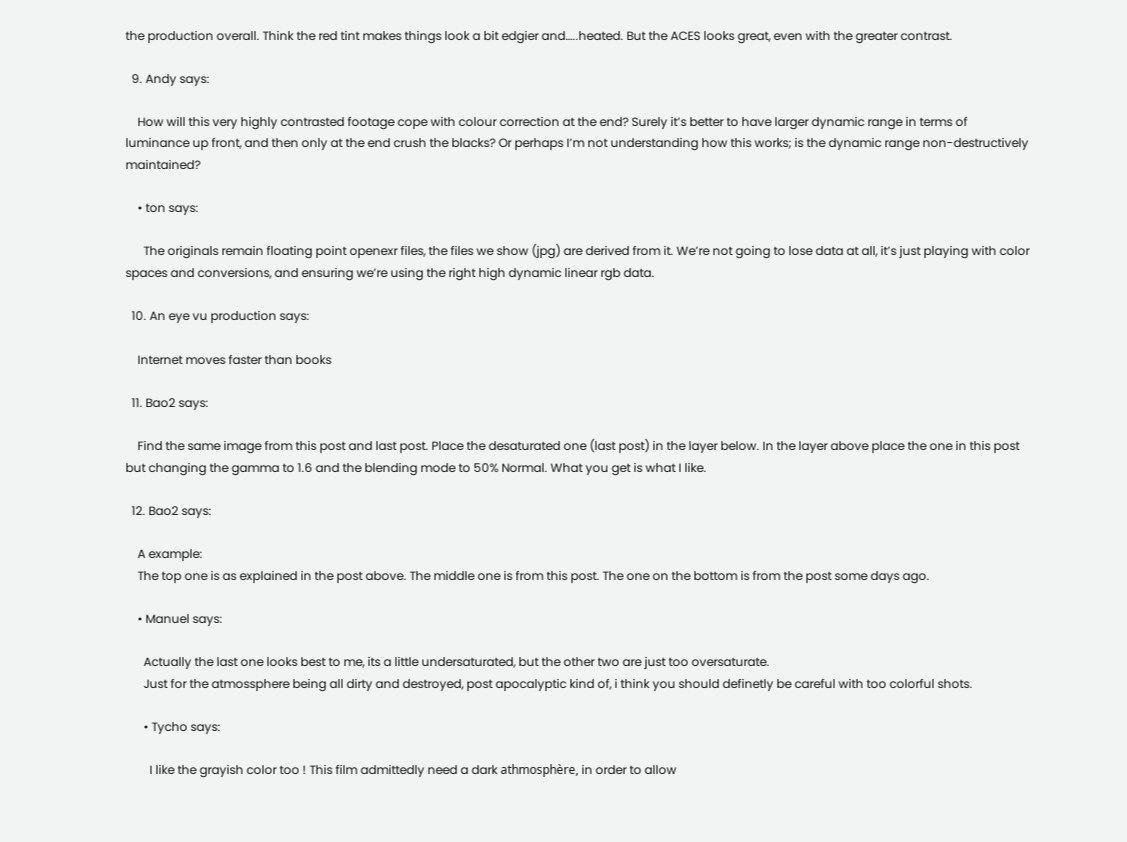the production overall. Think the red tint makes things look a bit edgier and…..heated. But the ACES looks great, even with the greater contrast.

  9. Andy says:

    How will this very highly contrasted footage cope with colour correction at the end? Surely it’s better to have larger dynamic range in terms of luminance up front, and then only at the end crush the blacks? Or perhaps I’m not understanding how this works; is the dynamic range non-destructively maintained?

    • ton says:

      The originals remain floating point openexr files, the files we show (jpg) are derived from it. We’re not going to lose data at all, it’s just playing with color spaces and conversions, and ensuring we’re using the right high dynamic linear rgb data.

  10. An eye vu production says:

    Internet moves faster than books

  11. Bao2 says:

    Find the same image from this post and last post. Place the desaturated one (last post) in the layer below. In the layer above place the one in this post but changing the gamma to 1.6 and the blending mode to 50% Normal. What you get is what I like.

  12. Bao2 says:

    A example:
    The top one is as explained in the post above. The middle one is from this post. The one on the bottom is from the post some days ago.

    • Manuel says:

      Actually the last one looks best to me, its a little undersaturated, but the other two are just too oversaturate.
      Just for the atmossphere being all dirty and destroyed, post apocalyptic kind of, i think you should definetly be careful with too colorful shots.

      • Tycho says:

        I like the grayish color too ! This film admittedly need a dark athmosphère, in order to allow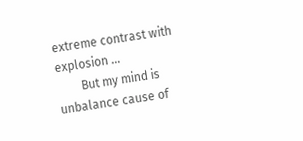extreme contrast with explosion …
        But my mind is unbalance cause of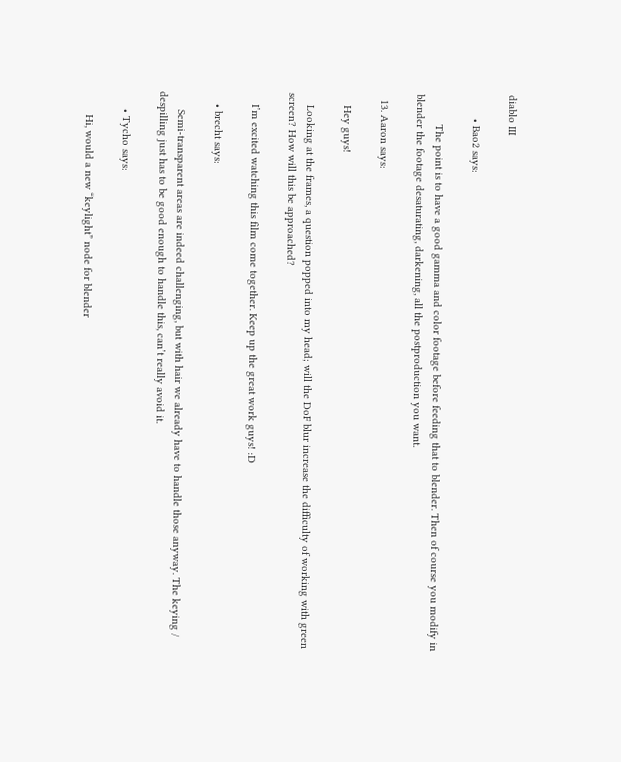diablo III

        • Bao2 says:

          The point is to have a good gamma and color footage before feeding that to blender. Then of course you modify in blender the footage desaturating, darkening, all the postproduction you want.

  13. Aaron says:

    Hey guys!

    Looking at the frames, a question popped into my head; will the DoF blur increase the difficulty of working with green screen? How will this be approached?

    I’m excited watching this film come together. Keep up the great work guys! :D

    • brecht says:

      Semi-transparent areas are indeed challenging, but with hair we already have to handle those anyway. The keying / despilling just has to be good enough to handle this, can’t really avoid it.

      • Tycho says:

        Hi, would a new “keylight” node for blender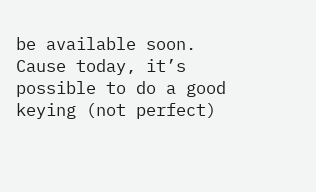be available soon. Cause today, it’s possible to do a good keying (not perfect)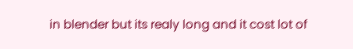in blender but its realy long and it cost lot of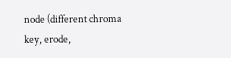node (different chroma key, erode,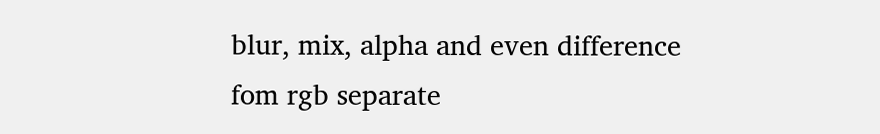blur, mix, alpha and even difference fom rgb separate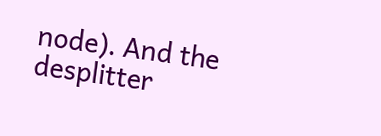node). And the desplitter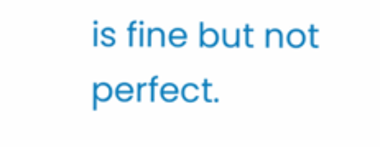is fine but not perfect.